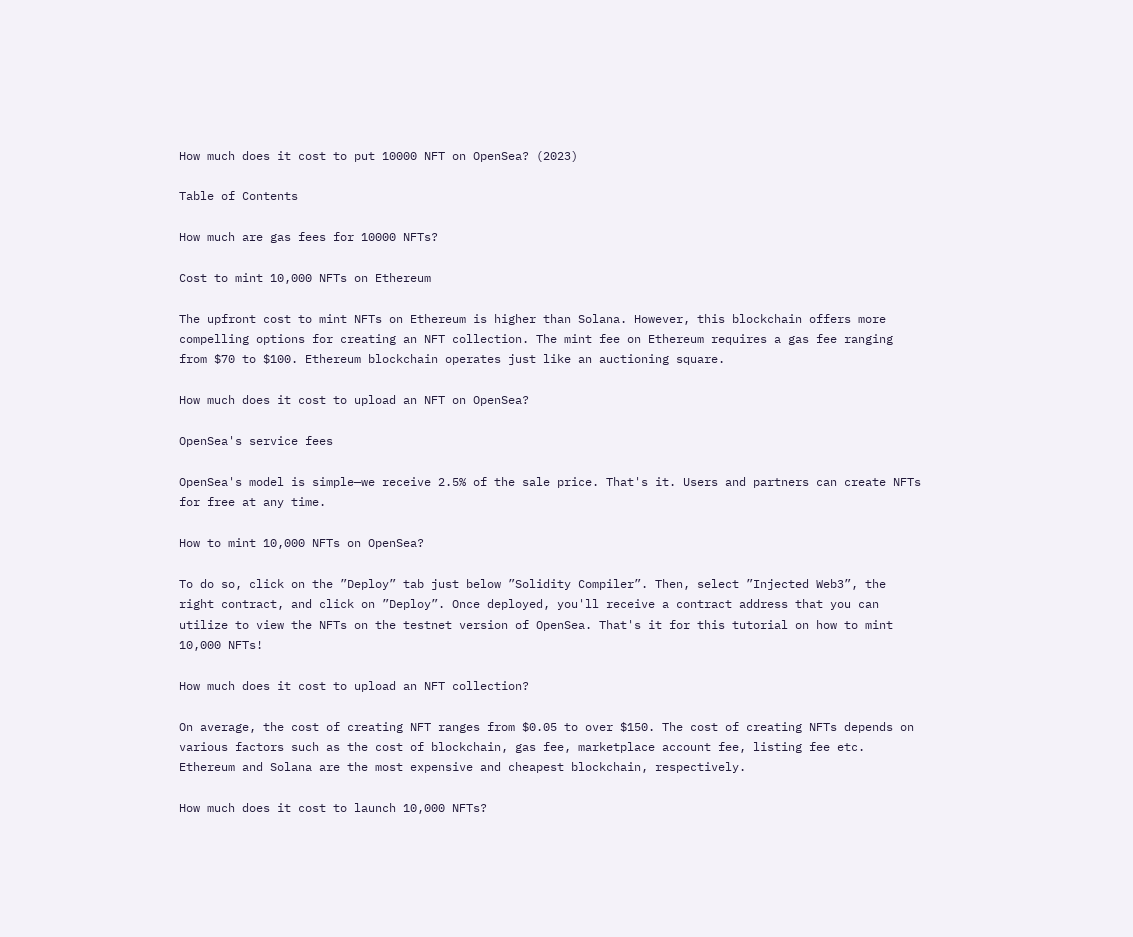How much does it cost to put 10000 NFT on OpenSea? (2023)

Table of Contents

How much are gas fees for 10000 NFTs?

Cost to mint 10,000 NFTs on Ethereum

The upfront cost to mint NFTs on Ethereum is higher than Solana. However, this blockchain offers more compelling options for creating an NFT collection. The mint fee on Ethereum requires a gas fee ranging from $70 to $100. Ethereum blockchain operates just like an auctioning square.

How much does it cost to upload an NFT on OpenSea?

OpenSea's service fees

OpenSea's model is simple—we receive 2.5% of the sale price. That's it. Users and partners can create NFTs for free at any time.

How to mint 10,000 NFTs on OpenSea?

To do so, click on the ”Deploy” tab just below ”Solidity Compiler”. Then, select ”Injected Web3”, the right contract, and click on ”Deploy”. Once deployed, you'll receive a contract address that you can utilize to view the NFTs on the testnet version of OpenSea. That's it for this tutorial on how to mint 10,000 NFTs!

How much does it cost to upload an NFT collection?

On average, the cost of creating NFT ranges from $0.05 to over $150. The cost of creating NFTs depends on various factors such as the cost of blockchain, gas fee, marketplace account fee, listing fee etc. Ethereum and Solana are the most expensive and cheapest blockchain, respectively.

How much does it cost to launch 10,000 NFTs?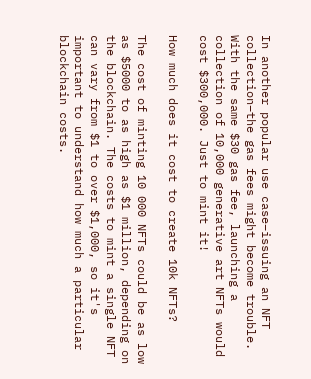In another popular use case–issuing an NFT collection–the gas fees might become trouble. With the same $30 gas fee, launching a collection of 10,000 generative art NFTs would cost $300,000. Just to mint it!

How much does it cost to create 10k NFTs?

The cost of minting 10 000 NFTs could be as low as $5000 to as high as $1 million, depending on the blockchain. The costs to mint a single NFT can vary from $1 to over $1,000, so it's important to understand how much a particular blockchain costs.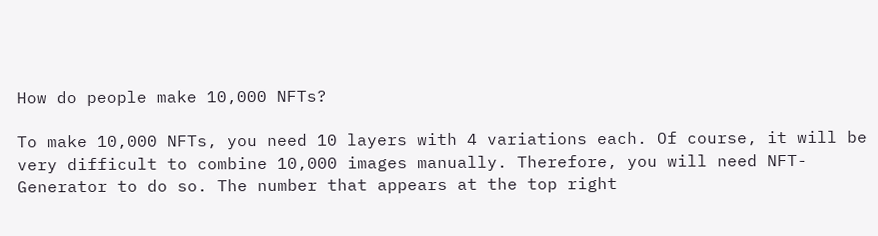How do people make 10,000 NFTs?

To make 10,000 NFTs, you need 10 layers with 4 variations each. Of course, it will be very difficult to combine 10,000 images manually. Therefore, you will need NFT-Generator to do so. The number that appears at the top right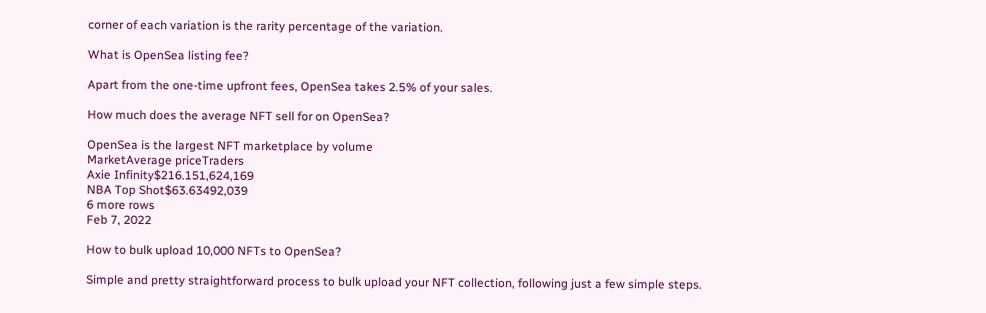corner of each variation is the rarity percentage of the variation.

What is OpenSea listing fee?

Apart from the one-time upfront fees, OpenSea takes 2.5% of your sales.

How much does the average NFT sell for on OpenSea?

OpenSea is the largest NFT marketplace by volume
MarketAverage priceTraders
Axie Infinity$216.151,624,169
NBA Top Shot$63.63492,039
6 more rows
Feb 7, 2022

How to bulk upload 10,000 NFTs to OpenSea?

Simple and pretty straightforward process to bulk upload your NFT collection, following just a few simple steps.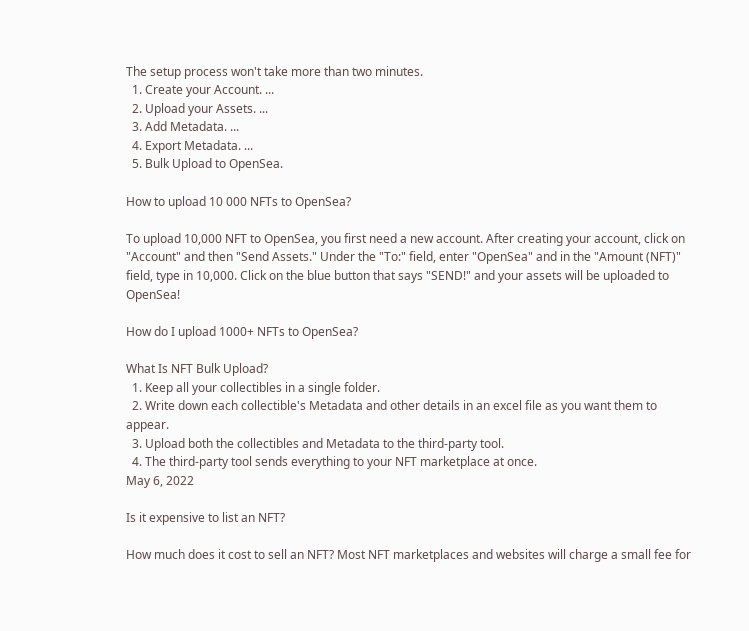The setup process won't take more than two minutes.
  1. Create your Account. ...
  2. Upload your Assets. ...
  3. Add Metadata. ...
  4. Export Metadata. ...
  5. Bulk Upload to OpenSea.

How to upload 10 000 NFTs to OpenSea?

To upload 10,000 NFT to OpenSea, you first need a new account. After creating your account, click on "Account" and then "Send Assets." Under the "To:" field, enter "OpenSea" and in the "Amount (NFT)" field, type in 10,000. Click on the blue button that says "SEND!" and your assets will be uploaded to OpenSea!

How do I upload 1000+ NFTs to OpenSea?

What Is NFT Bulk Upload?
  1. Keep all your collectibles in a single folder.
  2. Write down each collectible's Metadata and other details in an excel file as you want them to appear.
  3. Upload both the collectibles and Metadata to the third-party tool.
  4. The third-party tool sends everything to your NFT marketplace at once.
May 6, 2022

Is it expensive to list an NFT?

How much does it cost to sell an NFT? Most NFT marketplaces and websites will charge a small fee for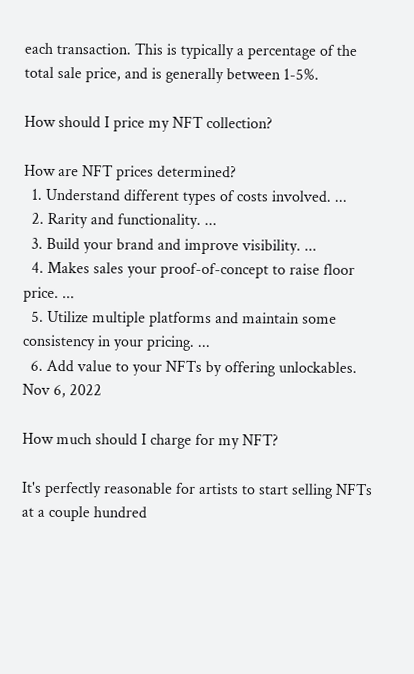each transaction. This is typically a percentage of the total sale price, and is generally between 1-5%.

How should I price my NFT collection?

How are NFT prices determined?
  1. Understand different types of costs involved. ...
  2. Rarity and functionality. ...
  3. Build your brand and improve visibility. ...
  4. Makes sales your proof-of-concept to raise floor price. ...
  5. Utilize multiple platforms and maintain some consistency in your pricing. ...
  6. Add value to your NFTs by offering unlockables.
Nov 6, 2022

How much should I charge for my NFT?

It's perfectly reasonable for artists to start selling NFTs at a couple hundred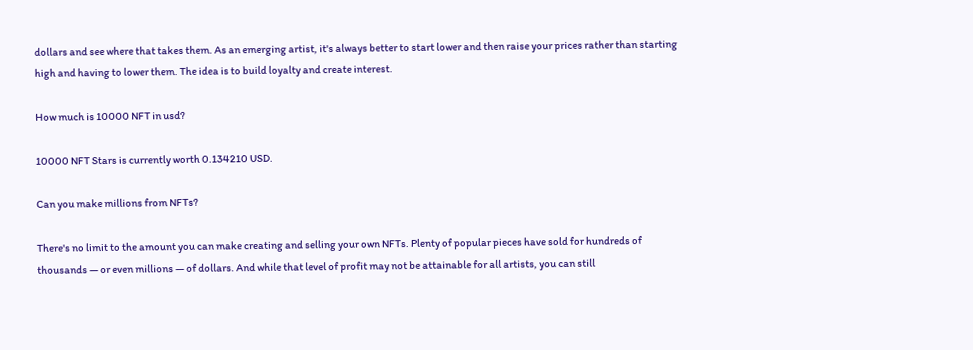dollars and see where that takes them. As an emerging artist, it's always better to start lower and then raise your prices rather than starting high and having to lower them. The idea is to build loyalty and create interest.

How much is 10000 NFT in usd?

10000 NFT Stars is currently worth 0.134210 USD.

Can you make millions from NFTs?

There's no limit to the amount you can make creating and selling your own NFTs. Plenty of popular pieces have sold for hundreds of thousands — or even millions — of dollars. And while that level of profit may not be attainable for all artists, you can still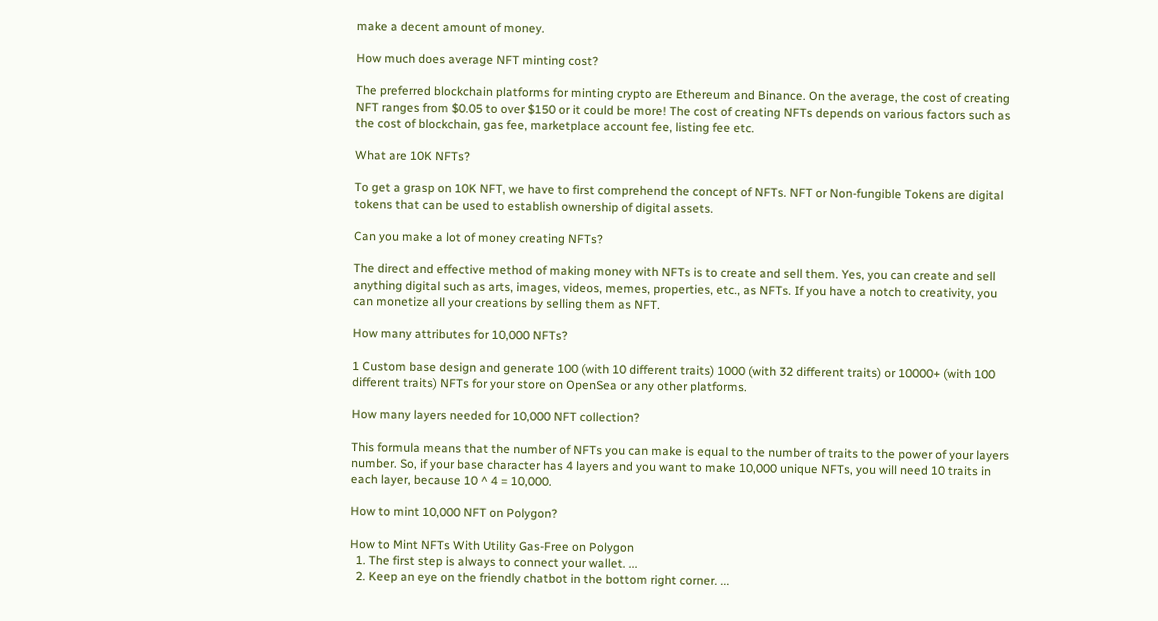make a decent amount of money.

How much does average NFT minting cost?

The preferred blockchain platforms for minting crypto are Ethereum and Binance. On the average, the cost of creating NFT ranges from $0.05 to over $150 or it could be more! The cost of creating NFTs depends on various factors such as the cost of blockchain, gas fee, marketplace account fee, listing fee etc.

What are 10K NFTs?

To get a grasp on 10K NFT, we have to first comprehend the concept of NFTs. NFT or Non-fungible Tokens are digital tokens that can be used to establish ownership of digital assets.

Can you make a lot of money creating NFTs?

The direct and effective method of making money with NFTs is to create and sell them. Yes, you can create and sell anything digital such as arts, images, videos, memes, properties, etc., as NFTs. If you have a notch to creativity, you can monetize all your creations by selling them as NFT.

How many attributes for 10,000 NFTs?

1 Custom base design and generate 100 (with 10 different traits) 1000 (with 32 different traits) or 10000+ (with 100 different traits) NFTs for your store on OpenSea or any other platforms.

How many layers needed for 10,000 NFT collection?

This formula means that the number of NFTs you can make is equal to the number of traits to the power of your layers number. So, if your base character has 4 layers and you want to make 10,000 unique NFTs, you will need 10 traits in each layer, because 10 ^ 4 = 10,000.

How to mint 10,000 NFT on Polygon?

How to Mint NFTs With Utility Gas-Free on Polygon
  1. The first step is always to connect your wallet. ...
  2. Keep an eye on the friendly chatbot in the bottom right corner. ...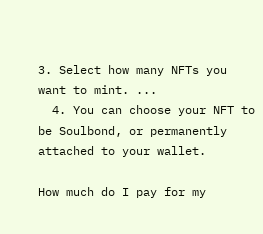3. Select how many NFTs you want to mint. ...
  4. You can choose your NFT to be Soulbond, or permanently attached to your wallet.

How much do I pay for my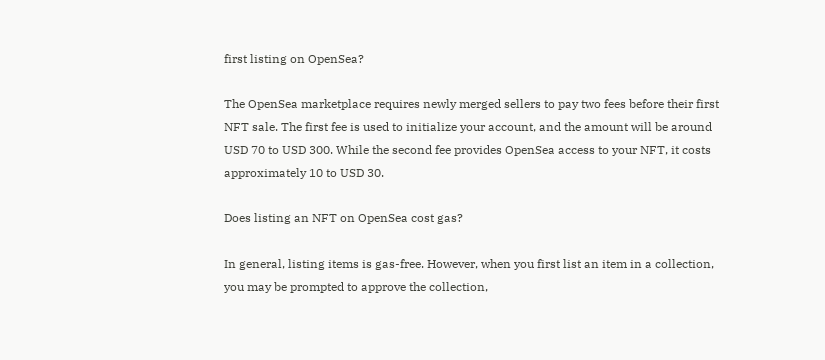first listing on OpenSea?

The OpenSea marketplace requires newly merged sellers to pay two fees before their first NFT sale. The first fee is used to initialize your account, and the amount will be around USD 70 to USD 300. While the second fee provides OpenSea access to your NFT, it costs approximately 10 to USD 30.

Does listing an NFT on OpenSea cost gas?

In general, listing items is gas-free. However, when you first list an item in a collection, you may be prompted to approve the collection,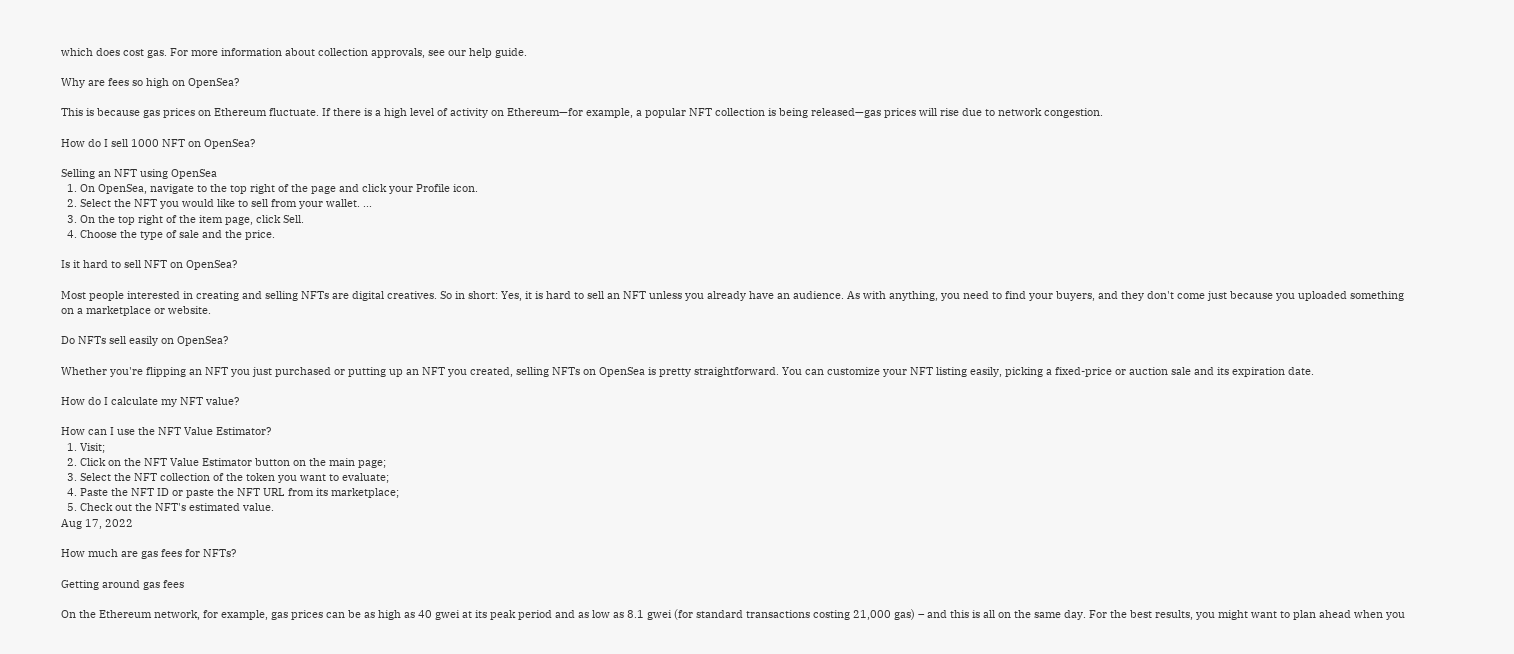which does cost gas. For more information about collection approvals, see our help guide.

Why are fees so high on OpenSea?

This is because gas prices on Ethereum fluctuate. If there is a high level of activity on Ethereum—for example, a popular NFT collection is being released—gas prices will rise due to network congestion.

How do I sell 1000 NFT on OpenSea?

Selling an NFT using OpenSea
  1. On OpenSea, navigate to the top right of the page and click your Profile icon.
  2. Select the NFT you would like to sell from your wallet. ...
  3. On the top right of the item page, click Sell.
  4. Choose the type of sale and the price.

Is it hard to sell NFT on OpenSea?

Most people interested in creating and selling NFTs are digital creatives. So in short: Yes, it is hard to sell an NFT unless you already have an audience. As with anything, you need to find your buyers, and they don't come just because you uploaded something on a marketplace or website.

Do NFTs sell easily on OpenSea?

Whether you're flipping an NFT you just purchased or putting up an NFT you created, selling NFTs on OpenSea is pretty straightforward. You can customize your NFT listing easily, picking a fixed-price or auction sale and its expiration date.

How do I calculate my NFT value?

How can I use the NFT Value Estimator?
  1. Visit;
  2. Click on the NFT Value Estimator button on the main page;
  3. Select the NFT collection of the token you want to evaluate;
  4. Paste the NFT ID or paste the NFT URL from its marketplace;
  5. Check out the NFT's estimated value.
Aug 17, 2022

How much are gas fees for NFTs?

Getting around gas fees

On the Ethereum network, for example, gas prices can be as high as 40 gwei at its peak period and as low as 8.1 gwei (for standard transactions costing 21,000 gas) – and this is all on the same day. For the best results, you might want to plan ahead when you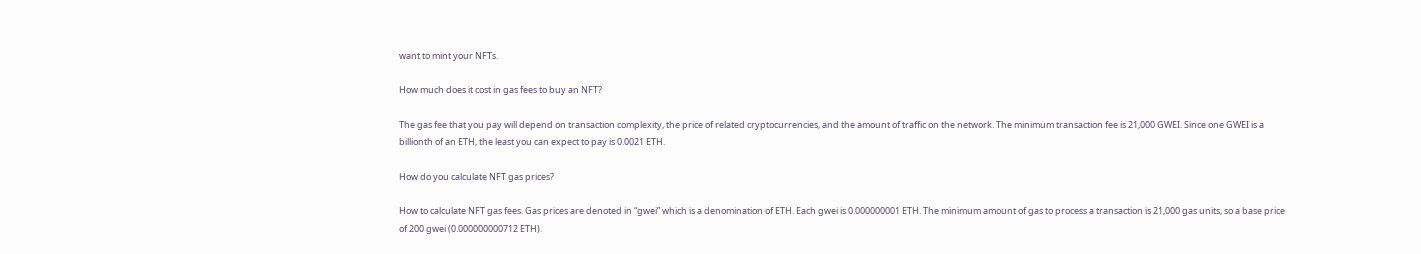want to mint your NFTs.

How much does it cost in gas fees to buy an NFT?

The gas fee that you pay will depend on transaction complexity, the price of related cryptocurrencies, and the amount of traffic on the network. The minimum transaction fee is 21,000 GWEI. Since one GWEI is a billionth of an ETH, the least you can expect to pay is 0.0021 ETH.

How do you calculate NFT gas prices?

How to calculate NFT gas fees. Gas prices are denoted in “gwei” which is a denomination of ETH. Each gwei is 0.000000001 ETH. The minimum amount of gas to process a transaction is 21,000 gas units, so a base price of 200 gwei (0.000000000712 ETH).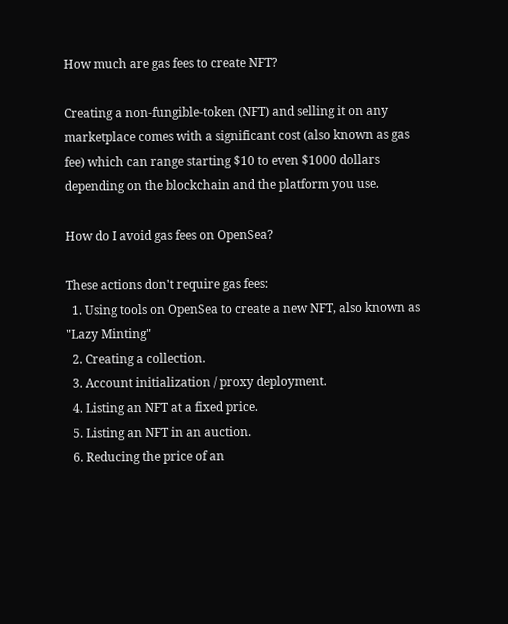How much are gas fees to create NFT?

Creating a non-fungible-token (NFT) and selling it on any marketplace comes with a significant cost (also known as gas fee) which can range starting $10 to even $1000 dollars depending on the blockchain and the platform you use.

How do I avoid gas fees on OpenSea?

These actions don't require gas fees:
  1. Using tools on OpenSea to create a new NFT, also known as "Lazy Minting"
  2. Creating a collection.
  3. Account initialization / proxy deployment.
  4. Listing an NFT at a fixed price.
  5. Listing an NFT in an auction.
  6. Reducing the price of an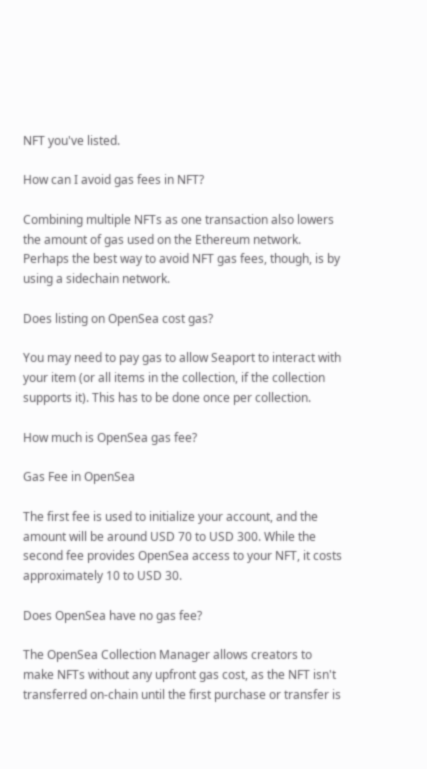NFT you've listed.

How can I avoid gas fees in NFT?

Combining multiple NFTs as one transaction also lowers the amount of gas used on the Ethereum network. Perhaps the best way to avoid NFT gas fees, though, is by using a sidechain network.

Does listing on OpenSea cost gas?

You may need to pay gas to allow Seaport to interact with your item (or all items in the collection, if the collection supports it). This has to be done once per collection.

How much is OpenSea gas fee?

Gas Fee in OpenSea

The first fee is used to initialize your account, and the amount will be around USD 70 to USD 300. While the second fee provides OpenSea access to your NFT, it costs approximately 10 to USD 30.

Does OpenSea have no gas fee?

The OpenSea Collection Manager allows creators to make NFTs without any upfront gas cost, as the NFT isn't transferred on-chain until the first purchase or transfer is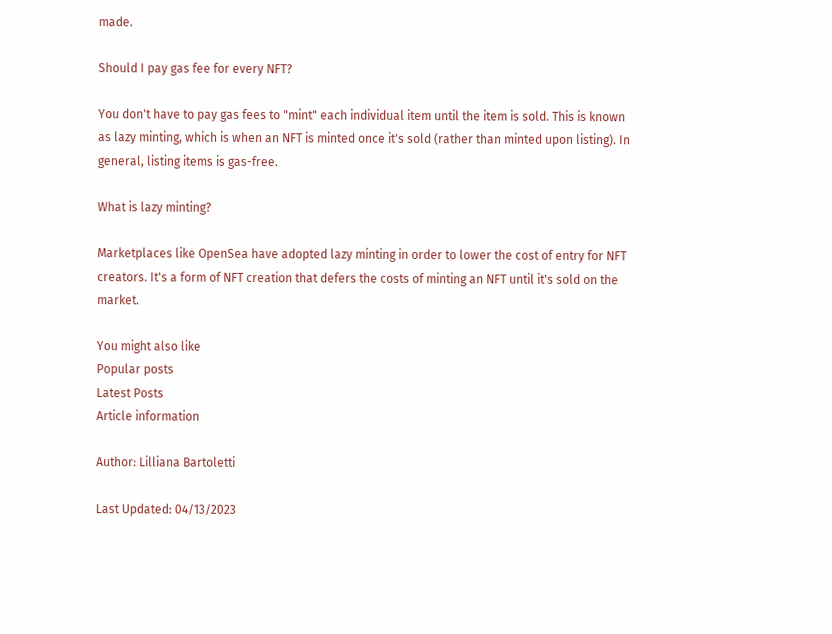made.

Should I pay gas fee for every NFT?

You don't have to pay gas fees to "mint" each individual item until the item is sold. This is known as lazy minting, which is when an NFT is minted once it's sold (rather than minted upon listing). In general, listing items is gas-free.

What is lazy minting?

Marketplaces like OpenSea have adopted lazy minting in order to lower the cost of entry for NFT creators. It's a form of NFT creation that defers the costs of minting an NFT until it's sold on the market.

You might also like
Popular posts
Latest Posts
Article information

Author: Lilliana Bartoletti

Last Updated: 04/13/2023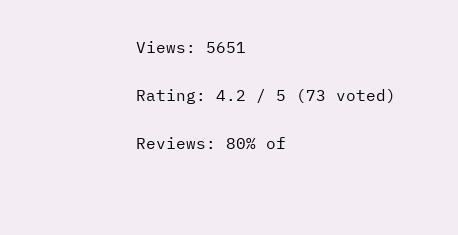Views: 5651

Rating: 4.2 / 5 (73 voted)

Reviews: 80% of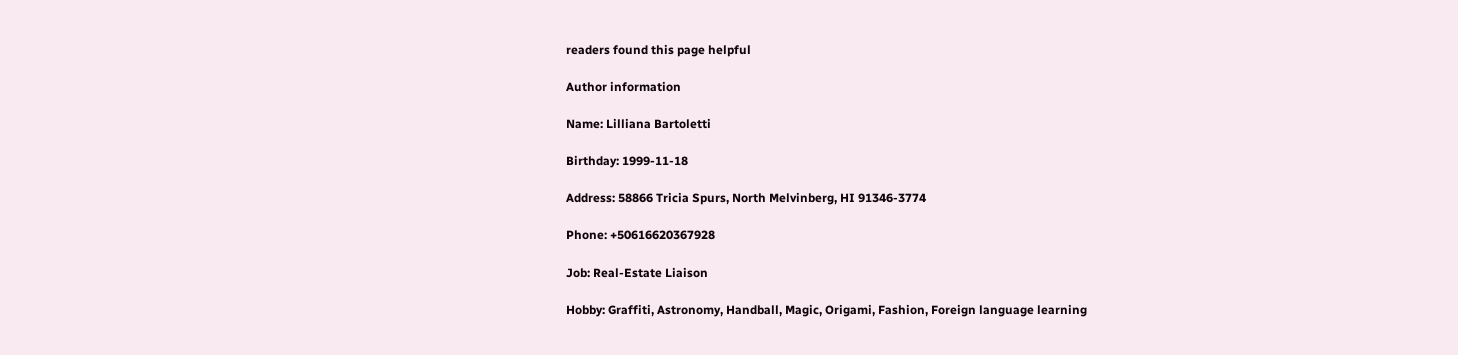readers found this page helpful

Author information

Name: Lilliana Bartoletti

Birthday: 1999-11-18

Address: 58866 Tricia Spurs, North Melvinberg, HI 91346-3774

Phone: +50616620367928

Job: Real-Estate Liaison

Hobby: Graffiti, Astronomy, Handball, Magic, Origami, Fashion, Foreign language learning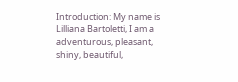Introduction: My name is Lilliana Bartoletti, I am a adventurous, pleasant, shiny, beautiful,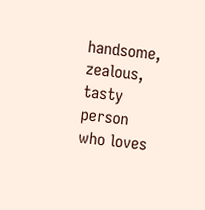handsome, zealous, tasty person who loves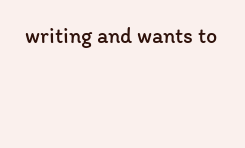writing and wants to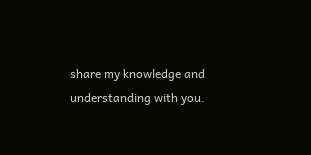share my knowledge and understanding with you.